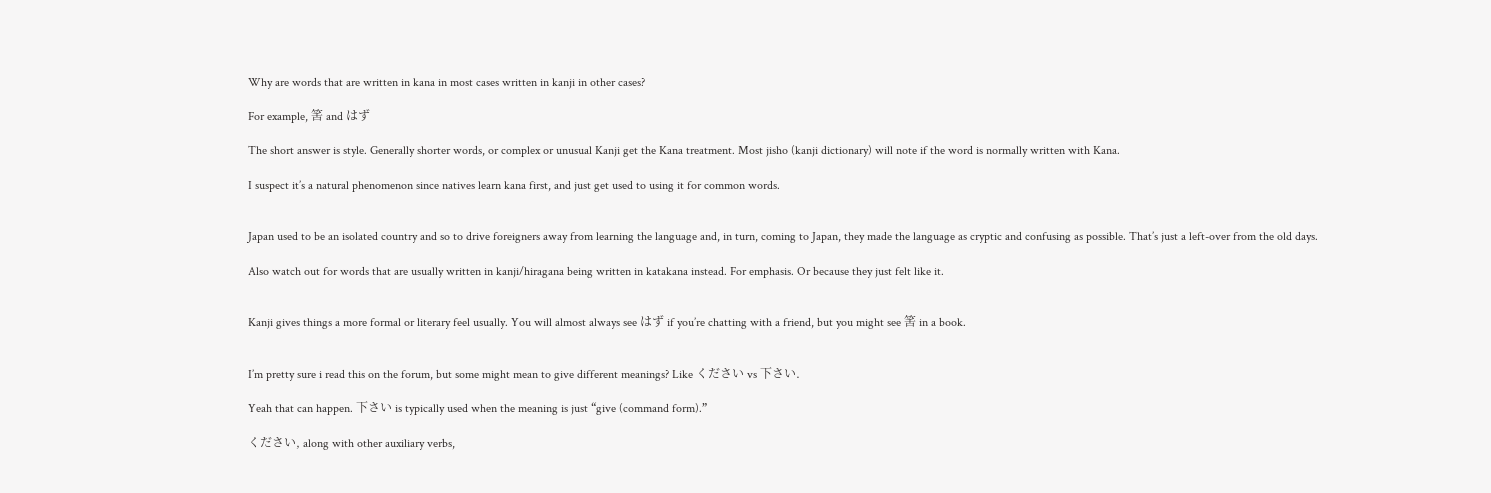Why are words that are written in kana in most cases written in kanji in other cases?

For example, 筈 and はず

The short answer is style. Generally shorter words, or complex or unusual Kanji get the Kana treatment. Most jisho (kanji dictionary) will note if the word is normally written with Kana.

I suspect it’s a natural phenomenon since natives learn kana first, and just get used to using it for common words.


Japan used to be an isolated country and so to drive foreigners away from learning the language and, in turn, coming to Japan, they made the language as cryptic and confusing as possible. That’s just a left-over from the old days.

Also watch out for words that are usually written in kanji/hiragana being written in katakana instead. For emphasis. Or because they just felt like it.


Kanji gives things a more formal or literary feel usually. You will almost always see はず if you’re chatting with a friend, but you might see 筈 in a book.


I’m pretty sure i read this on the forum, but some might mean to give different meanings? Like ください vs 下さい.

Yeah that can happen. 下さい is typically used when the meaning is just “give (command form).”

ください, along with other auxiliary verbs,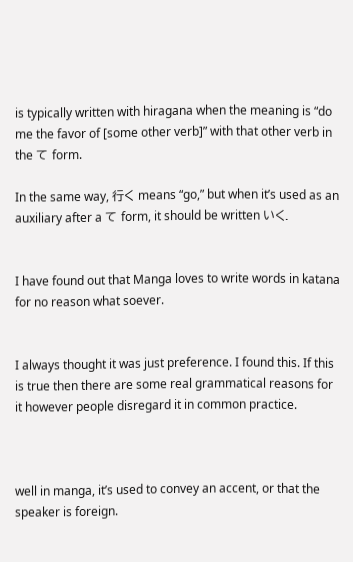is typically written with hiragana when the meaning is “do me the favor of [some other verb]” with that other verb in the て form.

In the same way, 行く means “go,” but when it’s used as an auxiliary after a て form, it should be written いく.


I have found out that Manga loves to write words in katana for no reason what soever.


I always thought it was just preference. I found this. If this is true then there are some real grammatical reasons for it however people disregard it in common practice.



well in manga, it’s used to convey an accent, or that the speaker is foreign.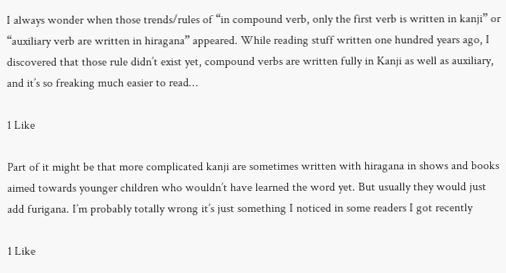I always wonder when those trends/rules of “in compound verb, only the first verb is written in kanji” or “auxiliary verb are written in hiragana” appeared. While reading stuff written one hundred years ago, I discovered that those rule didn’t exist yet, compound verbs are written fully in Kanji as well as auxiliary, and it’s so freaking much easier to read…

1 Like

Part of it might be that more complicated kanji are sometimes written with hiragana in shows and books aimed towards younger children who wouldn’t have learned the word yet. But usually they would just add furigana. I’m probably totally wrong it’s just something I noticed in some readers I got recently

1 Like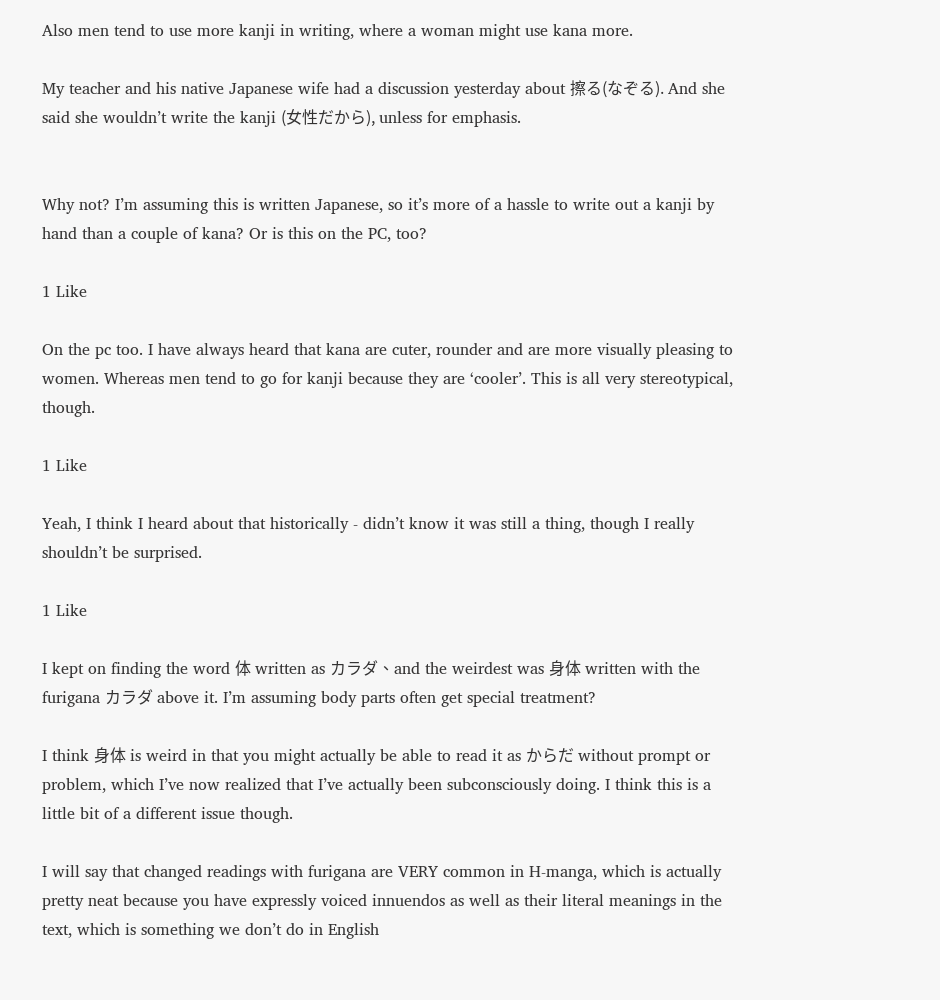Also men tend to use more kanji in writing, where a woman might use kana more.

My teacher and his native Japanese wife had a discussion yesterday about 擦る(なぞる). And she said she wouldn’t write the kanji (女性だから), unless for emphasis.


Why not? I’m assuming this is written Japanese, so it’s more of a hassle to write out a kanji by hand than a couple of kana? Or is this on the PC, too?

1 Like

On the pc too. I have always heard that kana are cuter, rounder and are more visually pleasing to women. Whereas men tend to go for kanji because they are ‘cooler’. This is all very stereotypical, though.

1 Like

Yeah, I think I heard about that historically - didn’t know it was still a thing, though I really shouldn’t be surprised.

1 Like

I kept on finding the word 体 written as カラダ、and the weirdest was 身体 written with the furigana カラダ above it. I’m assuming body parts often get special treatment?

I think 身体 is weird in that you might actually be able to read it as からだ without prompt or problem, which I’ve now realized that I’ve actually been subconsciously doing. I think this is a little bit of a different issue though.

I will say that changed readings with furigana are VERY common in H-manga, which is actually pretty neat because you have expressly voiced innuendos as well as their literal meanings in the text, which is something we don’t do in English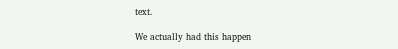text.

We actually had this happen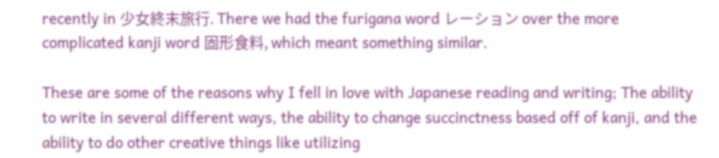recently in 少女終末旅行. There we had the furigana word レーション over the more complicated kanji word 固形食料, which meant something similar.

These are some of the reasons why I fell in love with Japanese reading and writing; The ability to write in several different ways, the ability to change succinctness based off of kanji, and the ability to do other creative things like utilizing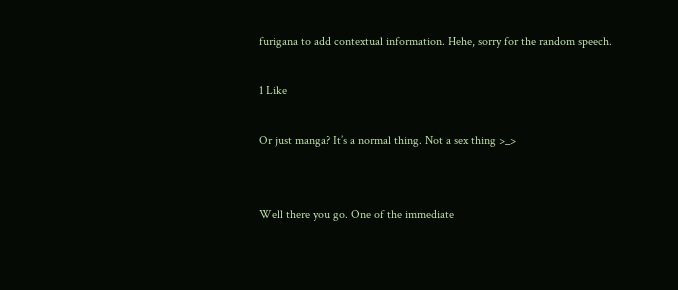furigana to add contextual information. Hehe, sorry for the random speech.

1 Like

Or just manga? It’s a normal thing. Not a sex thing >_>


Well there you go. One of the immediate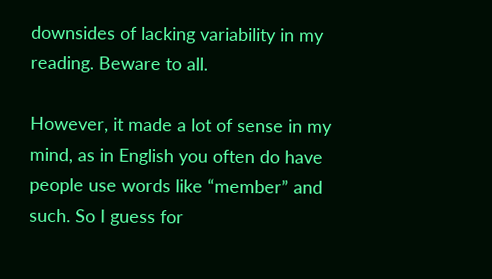downsides of lacking variability in my reading. Beware to all.

However, it made a lot of sense in my mind, as in English you often do have people use words like “member” and such. So I guess for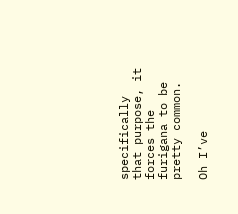specifically that purpose, it forces the furigana to be pretty common.

Oh I’ve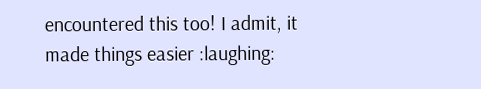encountered this too! I admit, it made things easier :laughing: